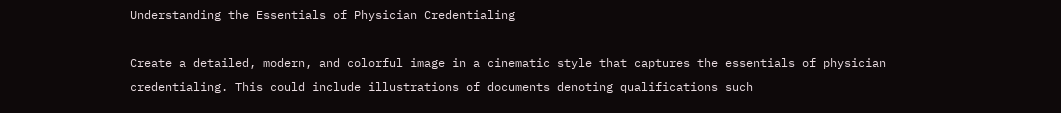Understanding the Essentials of Physician Credentialing

Create a detailed, modern, and colorful image in a cinematic style that captures the essentials of physician credentialing. This could include illustrations of documents denoting qualifications such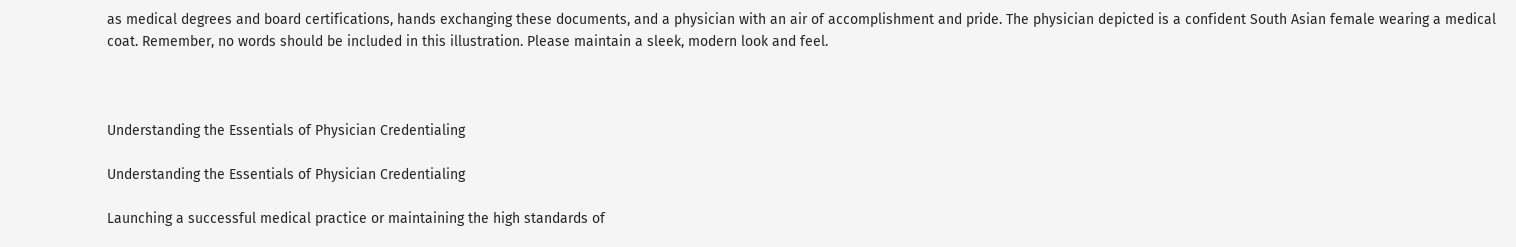as medical degrees and board certifications, hands exchanging these documents, and a physician with an air of accomplishment and pride. The physician depicted is a confident South Asian female wearing a medical coat. Remember, no words should be included in this illustration. Please maintain a sleek, modern look and feel.



Understanding the Essentials of Physician Credentialing

Understanding the Essentials of Physician Credentialing

Launching a successful medical practice or maintaining the high standards of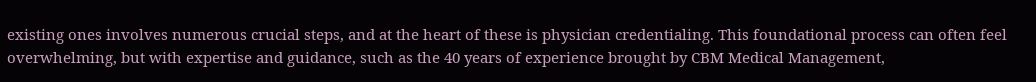existing ones involves numerous crucial steps, and at the heart of these is physician credentialing. This foundational process can often feel overwhelming, but with expertise and guidance, such as the 40 years of experience brought by CBM Medical Management,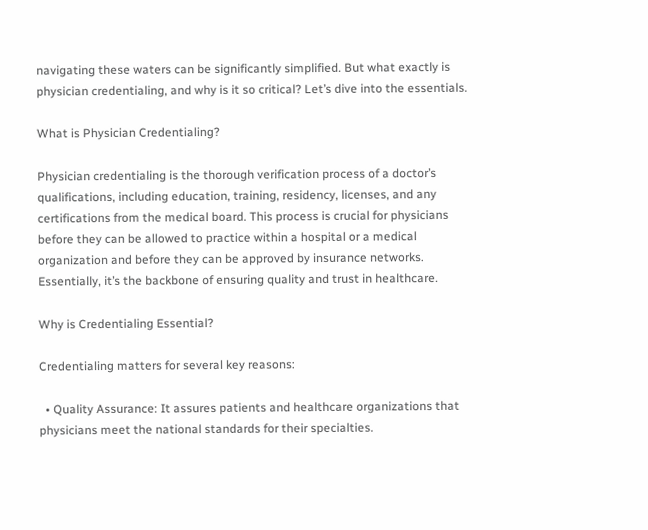navigating these waters can be significantly simplified. But what exactly is physician credentialing, and why is it so critical? Let’s dive into the essentials.

What is Physician Credentialing?

Physician credentialing is the thorough verification process of a doctor’s qualifications, including education, training, residency, licenses, and any certifications from the medical board. This process is crucial for physicians before they can be allowed to practice within a hospital or a medical organization and before they can be approved by insurance networks. Essentially, it’s the backbone of ensuring quality and trust in healthcare.

Why is Credentialing Essential?

Credentialing matters for several key reasons:

  • Quality Assurance: It assures patients and healthcare organizations that physicians meet the national standards for their specialties.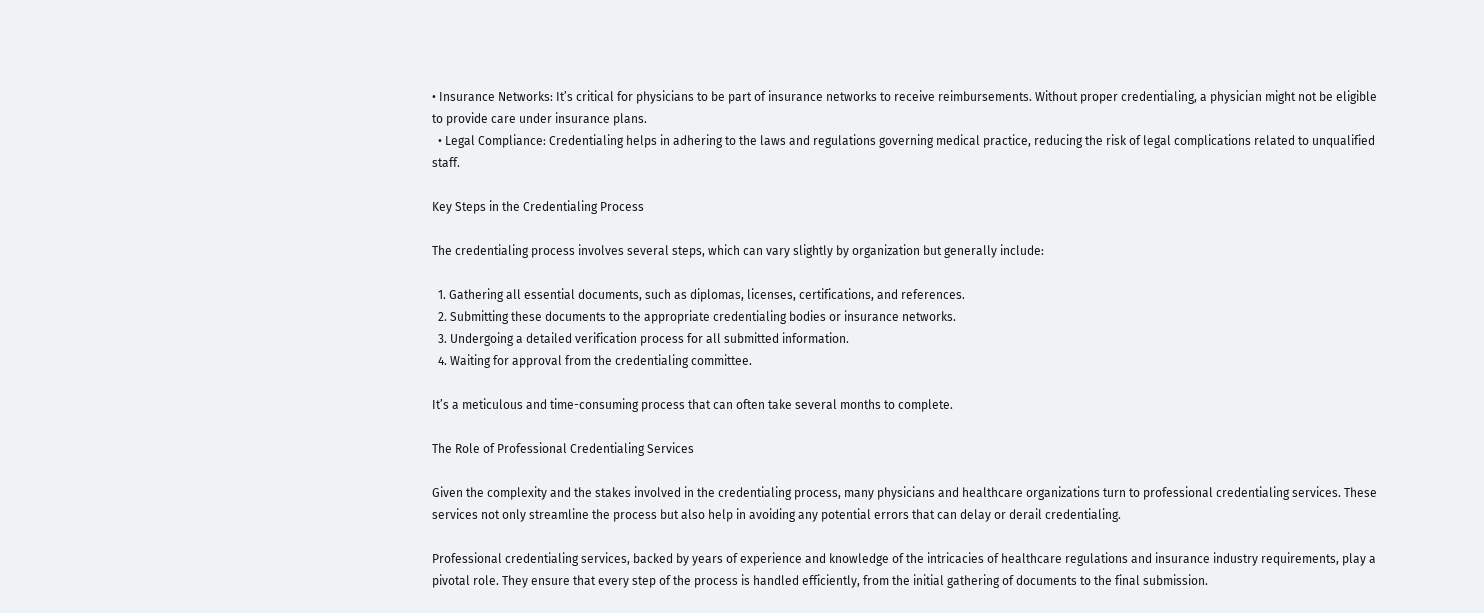• Insurance Networks: It’s critical for physicians to be part of insurance networks to receive reimbursements. Without proper credentialing, a physician might not be eligible to provide care under insurance plans.
  • Legal Compliance: Credentialing helps in adhering to the laws and regulations governing medical practice, reducing the risk of legal complications related to unqualified staff.

Key Steps in the Credentialing Process

The credentialing process involves several steps, which can vary slightly by organization but generally include:

  1. Gathering all essential documents, such as diplomas, licenses, certifications, and references.
  2. Submitting these documents to the appropriate credentialing bodies or insurance networks.
  3. Undergoing a detailed verification process for all submitted information.
  4. Waiting for approval from the credentialing committee.

It’s a meticulous and time-consuming process that can often take several months to complete.

The Role of Professional Credentialing Services

Given the complexity and the stakes involved in the credentialing process, many physicians and healthcare organizations turn to professional credentialing services. These services not only streamline the process but also help in avoiding any potential errors that can delay or derail credentialing.

Professional credentialing services, backed by years of experience and knowledge of the intricacies of healthcare regulations and insurance industry requirements, play a pivotal role. They ensure that every step of the process is handled efficiently, from the initial gathering of documents to the final submission.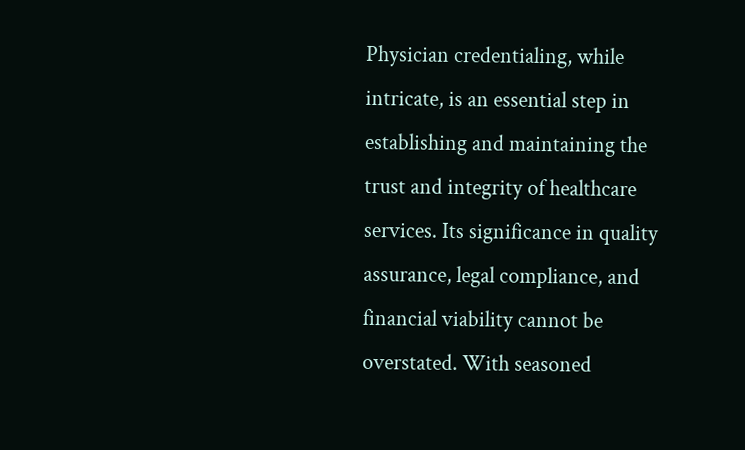Physician credentialing, while intricate, is an essential step in establishing and maintaining the trust and integrity of healthcare services. Its significance in quality assurance, legal compliance, and financial viability cannot be overstated. With seasoned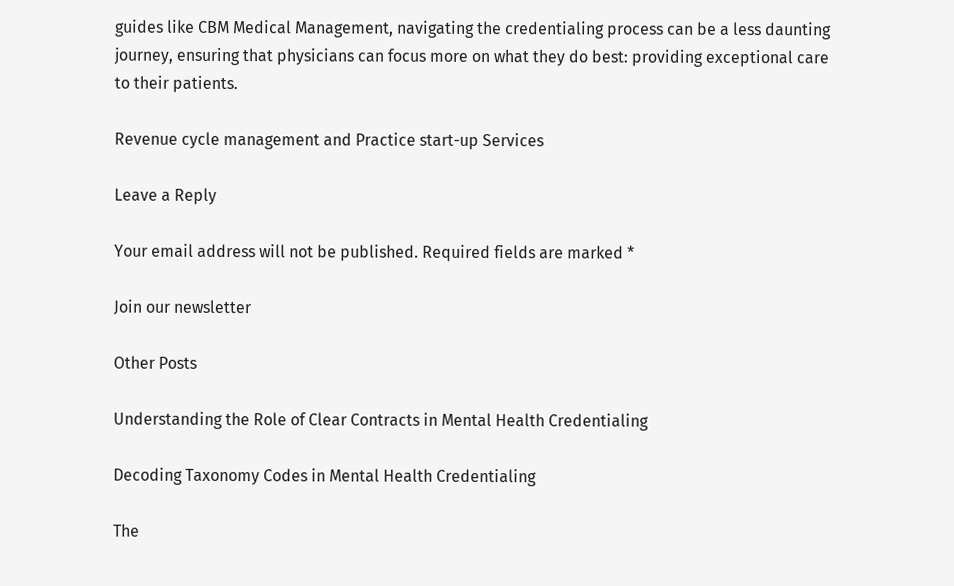guides like CBM Medical Management, navigating the credentialing process can be a less daunting journey, ensuring that physicians can focus more on what they do best: providing exceptional care to their patients.

Revenue cycle management and Practice start-up Services

Leave a Reply

Your email address will not be published. Required fields are marked *

Join our newsletter

Other Posts

Understanding the Role of Clear Contracts in Mental Health Credentialing

Decoding Taxonomy Codes in Mental Health Credentialing

The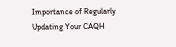Importance of Regularly Updating Your CAQH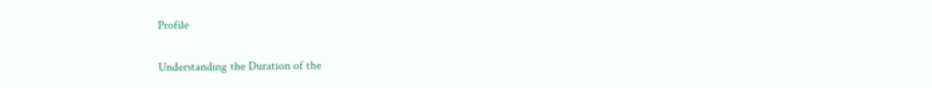Profile

Understanding the Duration of the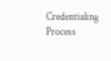Credentialing Process